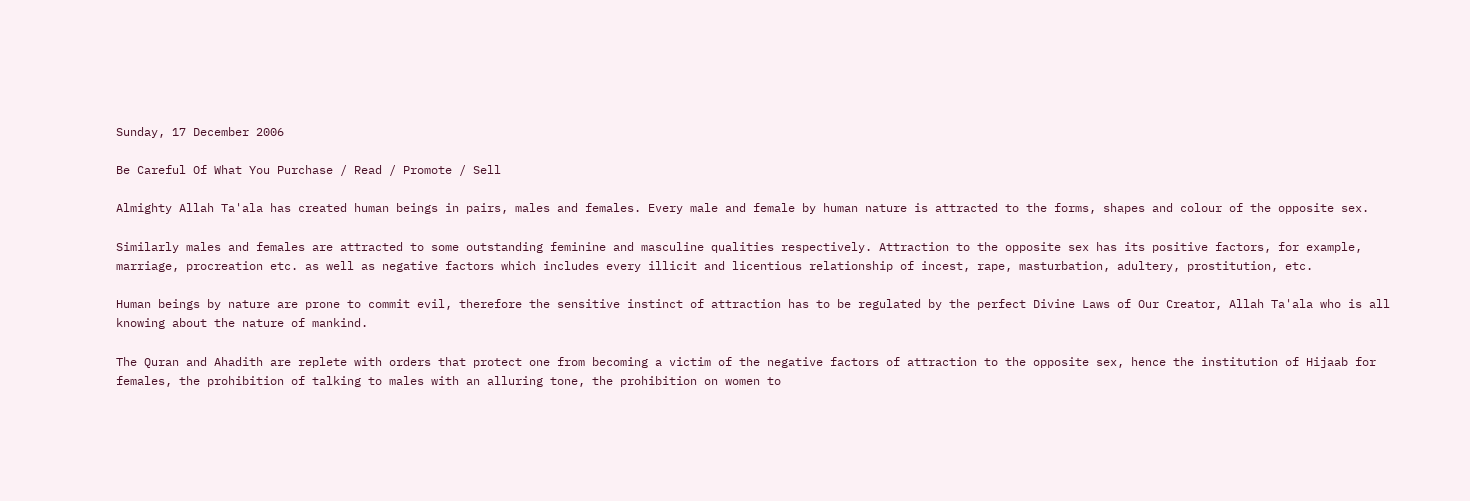Sunday, 17 December 2006

Be Careful Of What You Purchase / Read / Promote / Sell

Almighty Allah Ta'ala has created human beings in pairs, males and females. Every male and female by human nature is attracted to the forms, shapes and colour of the opposite sex.

Similarly males and females are attracted to some outstanding feminine and masculine qualities respectively. Attraction to the opposite sex has its positive factors, for example, marriage, procreation etc. as well as negative factors which includes every illicit and licentious relationship of incest, rape, masturbation, adultery, prostitution, etc.

Human beings by nature are prone to commit evil, therefore the sensitive instinct of attraction has to be regulated by the perfect Divine Laws of Our Creator, Allah Ta'ala who is all knowing about the nature of mankind.

The Quran and Ahadith are replete with orders that protect one from becoming a victim of the negative factors of attraction to the opposite sex, hence the institution of Hijaab for females, the prohibition of talking to males with an alluring tone, the prohibition on women to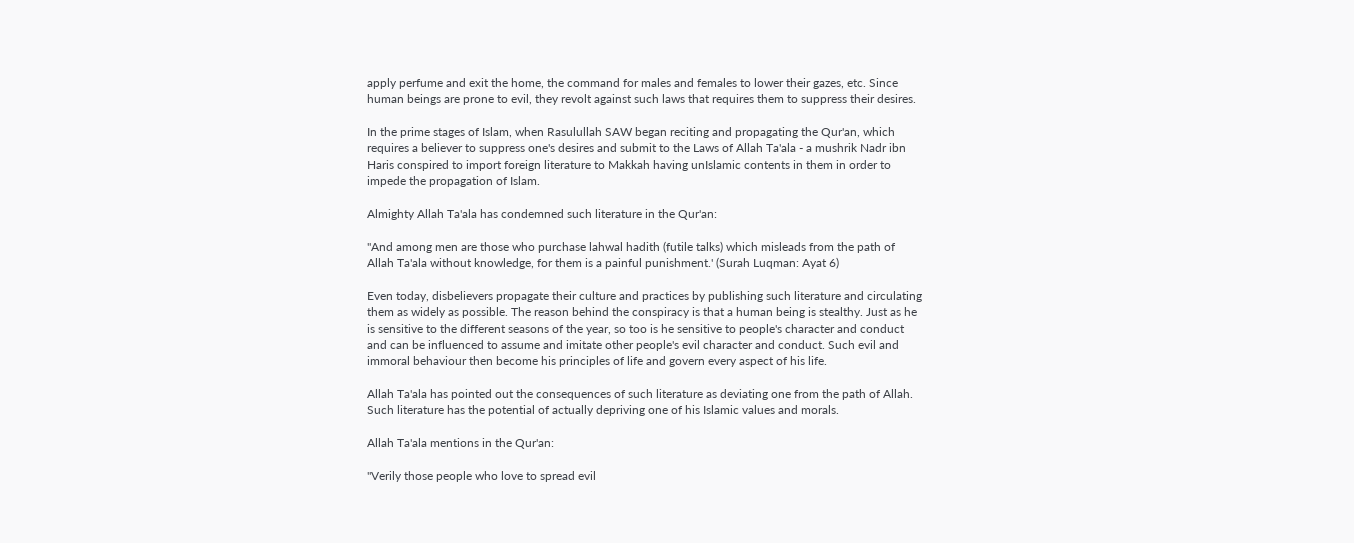apply perfume and exit the home, the command for males and females to lower their gazes, etc. Since human beings are prone to evil, they revolt against such laws that requires them to suppress their desires.

In the prime stages of Islam, when Rasulullah SAW began reciting and propagating the Qur'an, which requires a believer to suppress one's desires and submit to the Laws of Allah Ta'ala - a mushrik Nadr ibn Haris conspired to import foreign literature to Makkah having unIslamic contents in them in order to impede the propagation of Islam.

Almighty Allah Ta'ala has condemned such literature in the Qur'an:

"And among men are those who purchase lahwal hadith (futile talks) which misleads from the path of Allah Ta'ala without knowledge, for them is a painful punishment.' (Surah Luqman: Ayat 6)

Even today, disbelievers propagate their culture and practices by publishing such literature and circulating them as widely as possible. The reason behind the conspiracy is that a human being is stealthy. Just as he is sensitive to the different seasons of the year, so too is he sensitive to people's character and conduct and can be influenced to assume and imitate other people's evil character and conduct. Such evil and immoral behaviour then become his principles of life and govern every aspect of his life.

Allah Ta'ala has pointed out the consequences of such literature as deviating one from the path of Allah. Such literature has the potential of actually depriving one of his Islamic values and morals.

Allah Ta'ala mentions in the Qur'an:

"Verily those people who love to spread evil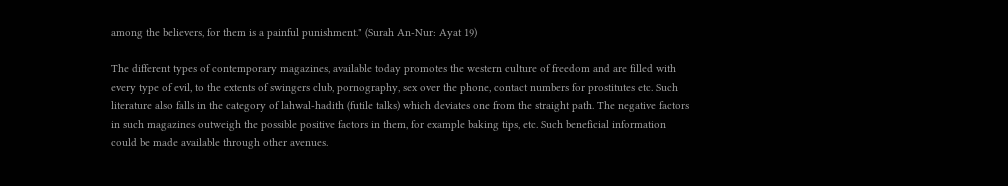among the believers, for them is a painful punishment." (Surah An-Nur: Ayat 19)

The different types of contemporary magazines, available today promotes the western culture of freedom and are filled with every type of evil, to the extents of swingers club, pornography, sex over the phone, contact numbers for prostitutes etc. Such literature also falls in the category of lahwal-hadith (futile talks) which deviates one from the straight path. The negative factors in such magazines outweigh the possible positive factors in them, for example baking tips, etc. Such beneficial information could be made available through other avenues.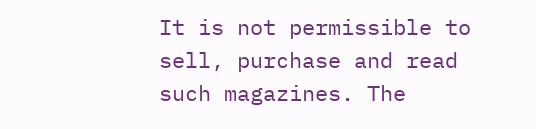It is not permissible to sell, purchase and read such magazines. The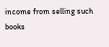income from selling such books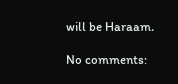will be Haraam.

No comments: